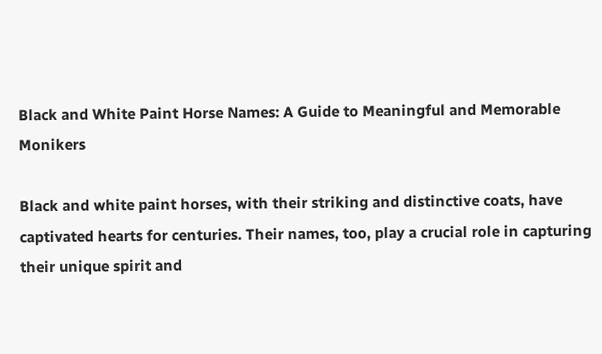Black and White Paint Horse Names: A Guide to Meaningful and Memorable Monikers

Black and white paint horses, with their striking and distinctive coats, have captivated hearts for centuries. Their names, too, play a crucial role in capturing their unique spirit and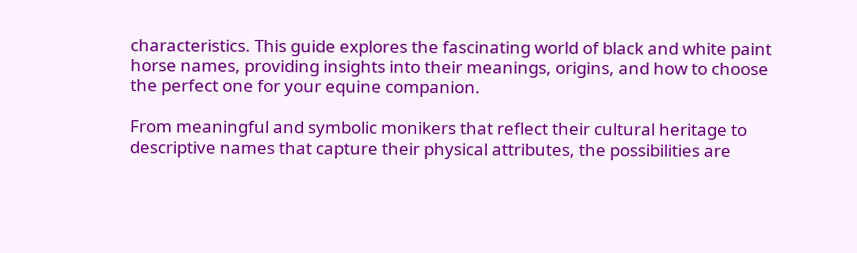characteristics. This guide explores the fascinating world of black and white paint horse names, providing insights into their meanings, origins, and how to choose the perfect one for your equine companion.

From meaningful and symbolic monikers that reflect their cultural heritage to descriptive names that capture their physical attributes, the possibilities are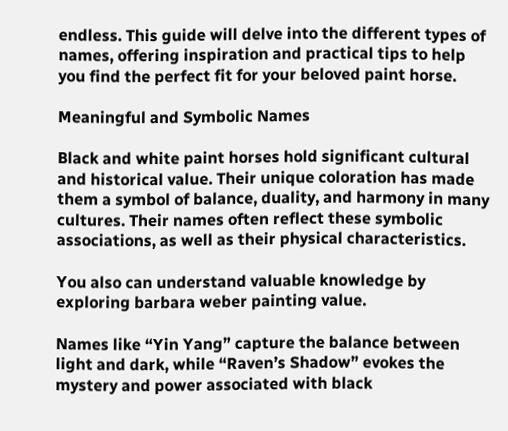endless. This guide will delve into the different types of names, offering inspiration and practical tips to help you find the perfect fit for your beloved paint horse.

Meaningful and Symbolic Names

Black and white paint horses hold significant cultural and historical value. Their unique coloration has made them a symbol of balance, duality, and harmony in many cultures. Their names often reflect these symbolic associations, as well as their physical characteristics.

You also can understand valuable knowledge by exploring barbara weber painting value.

Names like “Yin Yang” capture the balance between light and dark, while “Raven’s Shadow” evokes the mystery and power associated with black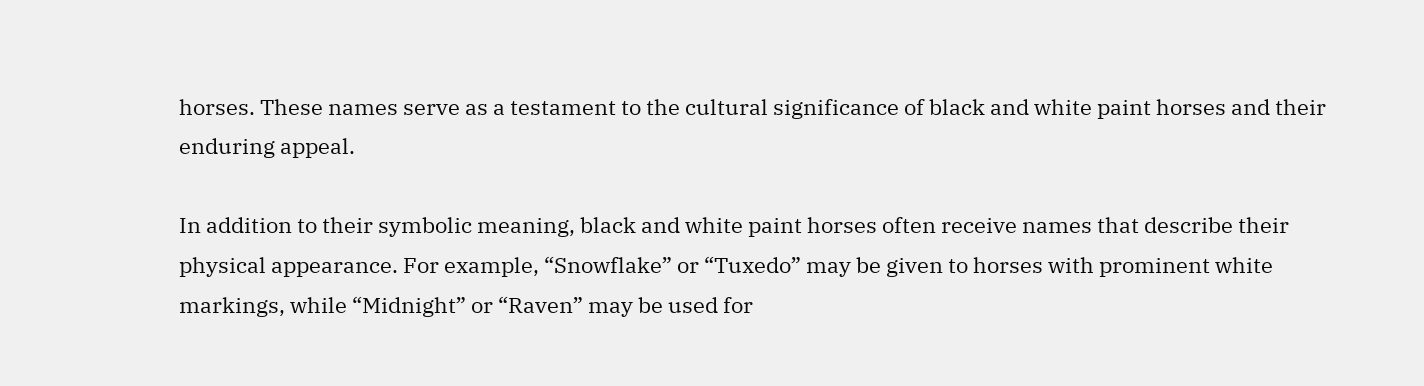horses. These names serve as a testament to the cultural significance of black and white paint horses and their enduring appeal.

In addition to their symbolic meaning, black and white paint horses often receive names that describe their physical appearance. For example, “Snowflake” or “Tuxedo” may be given to horses with prominent white markings, while “Midnight” or “Raven” may be used for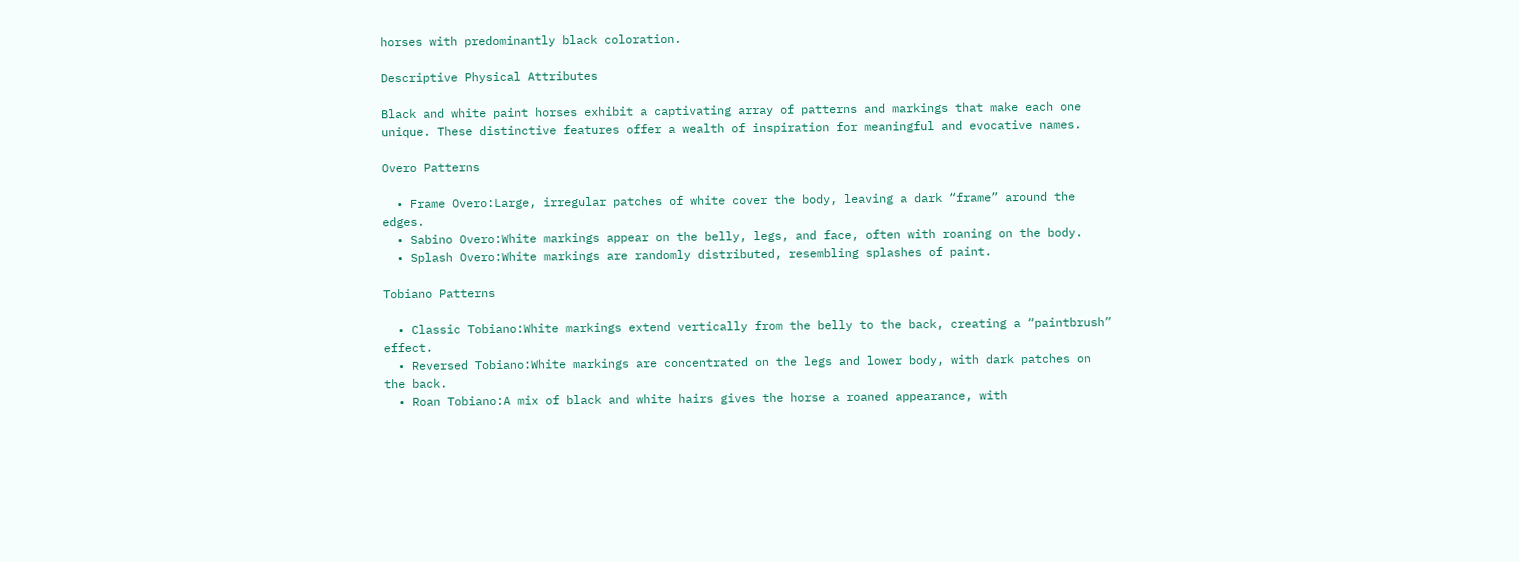horses with predominantly black coloration.

Descriptive Physical Attributes

Black and white paint horses exhibit a captivating array of patterns and markings that make each one unique. These distinctive features offer a wealth of inspiration for meaningful and evocative names.

Overo Patterns

  • Frame Overo:Large, irregular patches of white cover the body, leaving a dark “frame” around the edges.
  • Sabino Overo:White markings appear on the belly, legs, and face, often with roaning on the body.
  • Splash Overo:White markings are randomly distributed, resembling splashes of paint.

Tobiano Patterns

  • Classic Tobiano:White markings extend vertically from the belly to the back, creating a “paintbrush” effect.
  • Reversed Tobiano:White markings are concentrated on the legs and lower body, with dark patches on the back.
  • Roan Tobiano:A mix of black and white hairs gives the horse a roaned appearance, with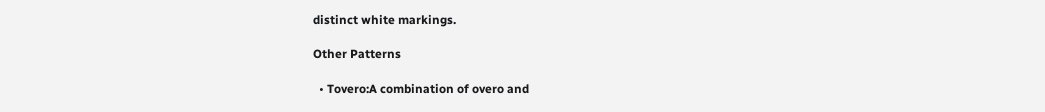distinct white markings.

Other Patterns

  • Tovero:A combination of overo and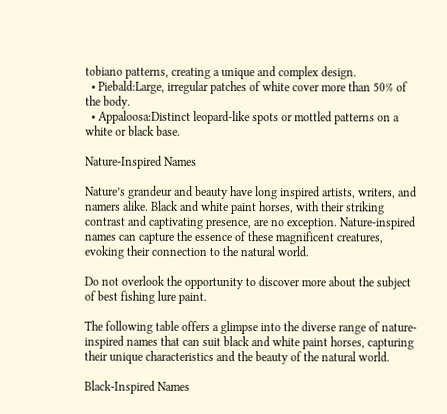tobiano patterns, creating a unique and complex design.
  • Piebald:Large, irregular patches of white cover more than 50% of the body.
  • Appaloosa:Distinct leopard-like spots or mottled patterns on a white or black base.

Nature-Inspired Names

Nature’s grandeur and beauty have long inspired artists, writers, and namers alike. Black and white paint horses, with their striking contrast and captivating presence, are no exception. Nature-inspired names can capture the essence of these magnificent creatures, evoking their connection to the natural world.

Do not overlook the opportunity to discover more about the subject of best fishing lure paint.

The following table offers a glimpse into the diverse range of nature-inspired names that can suit black and white paint horses, capturing their unique characteristics and the beauty of the natural world.

Black-Inspired Names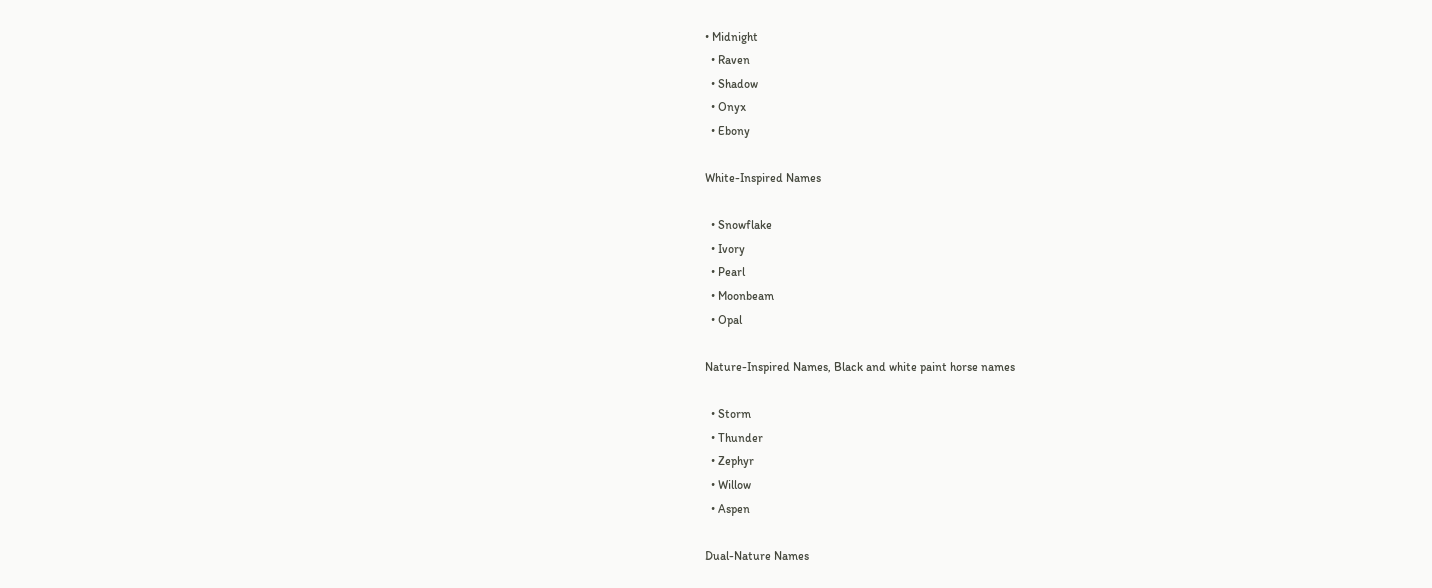• Midnight
  • Raven
  • Shadow
  • Onyx
  • Ebony

White-Inspired Names

  • Snowflake
  • Ivory
  • Pearl
  • Moonbeam
  • Opal

Nature-Inspired Names, Black and white paint horse names

  • Storm
  • Thunder
  • Zephyr
  • Willow
  • Aspen

Dual-Nature Names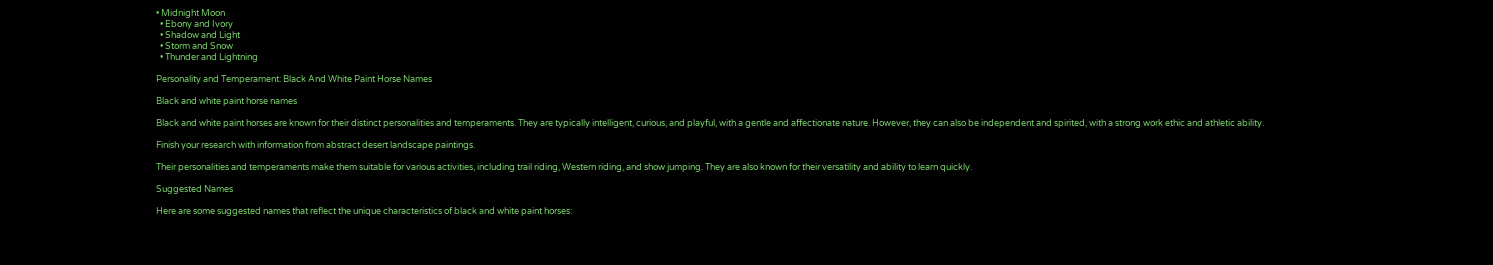• Midnight Moon
  • Ebony and Ivory
  • Shadow and Light
  • Storm and Snow
  • Thunder and Lightning

Personality and Temperament: Black And White Paint Horse Names

Black and white paint horse names

Black and white paint horses are known for their distinct personalities and temperaments. They are typically intelligent, curious, and playful, with a gentle and affectionate nature. However, they can also be independent and spirited, with a strong work ethic and athletic ability.

Finish your research with information from abstract desert landscape paintings.

Their personalities and temperaments make them suitable for various activities, including trail riding, Western riding, and show jumping. They are also known for their versatility and ability to learn quickly.

Suggested Names

Here are some suggested names that reflect the unique characteristics of black and white paint horses: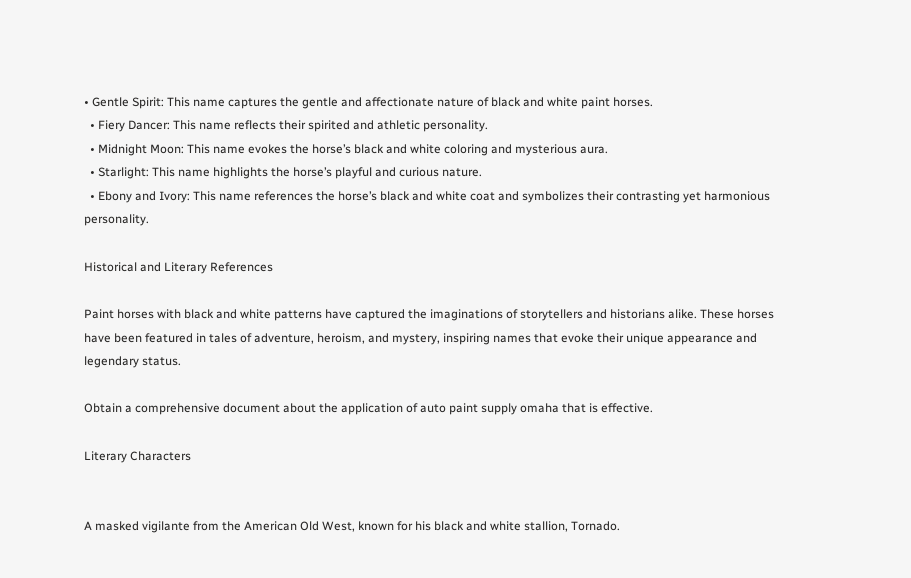• Gentle Spirit: This name captures the gentle and affectionate nature of black and white paint horses.
  • Fiery Dancer: This name reflects their spirited and athletic personality.
  • Midnight Moon: This name evokes the horse’s black and white coloring and mysterious aura.
  • Starlight: This name highlights the horse’s playful and curious nature.
  • Ebony and Ivory: This name references the horse’s black and white coat and symbolizes their contrasting yet harmonious personality.

Historical and Literary References

Paint horses with black and white patterns have captured the imaginations of storytellers and historians alike. These horses have been featured in tales of adventure, heroism, and mystery, inspiring names that evoke their unique appearance and legendary status.

Obtain a comprehensive document about the application of auto paint supply omaha that is effective.

Literary Characters


A masked vigilante from the American Old West, known for his black and white stallion, Tornado.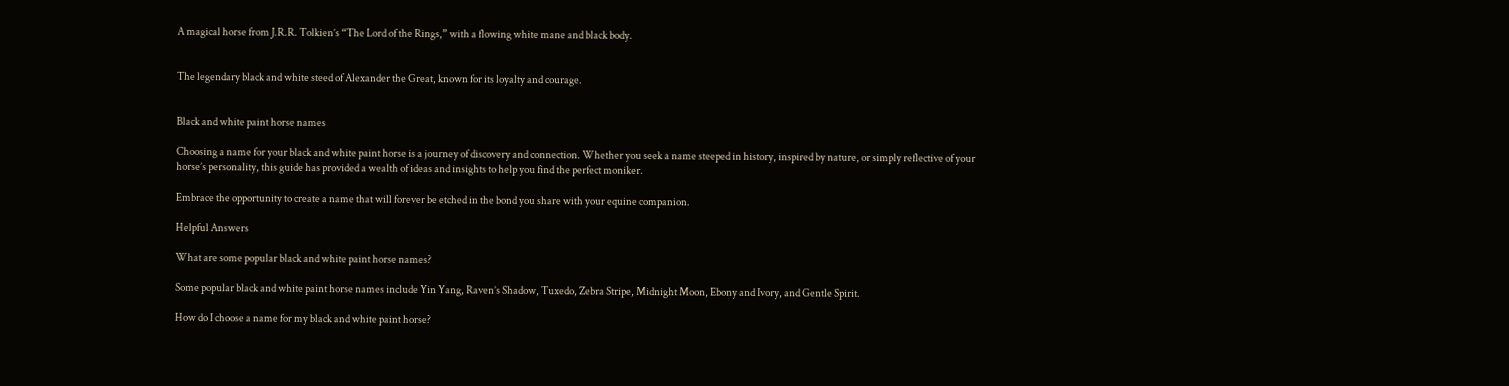A magical horse from J.R.R. Tolkien’s “The Lord of the Rings,” with a flowing white mane and black body.


The legendary black and white steed of Alexander the Great, known for its loyalty and courage.


Black and white paint horse names

Choosing a name for your black and white paint horse is a journey of discovery and connection. Whether you seek a name steeped in history, inspired by nature, or simply reflective of your horse’s personality, this guide has provided a wealth of ideas and insights to help you find the perfect moniker.

Embrace the opportunity to create a name that will forever be etched in the bond you share with your equine companion.

Helpful Answers

What are some popular black and white paint horse names?

Some popular black and white paint horse names include Yin Yang, Raven’s Shadow, Tuxedo, Zebra Stripe, Midnight Moon, Ebony and Ivory, and Gentle Spirit.

How do I choose a name for my black and white paint horse?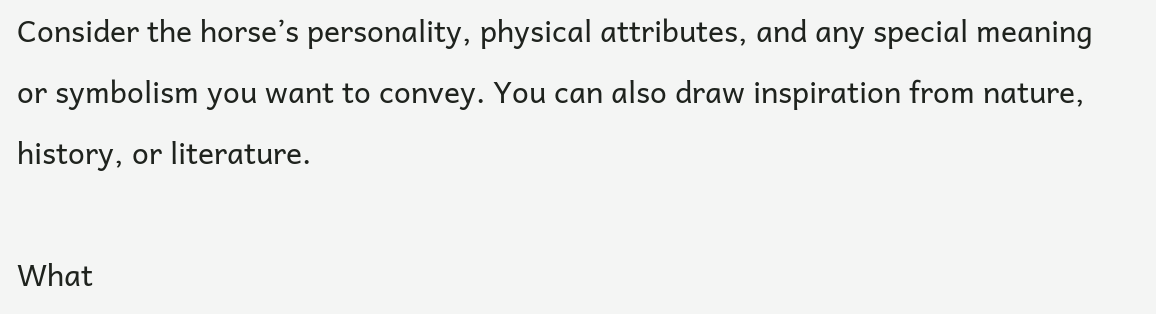Consider the horse’s personality, physical attributes, and any special meaning or symbolism you want to convey. You can also draw inspiration from nature, history, or literature.

What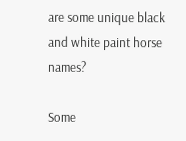are some unique black and white paint horse names?

Some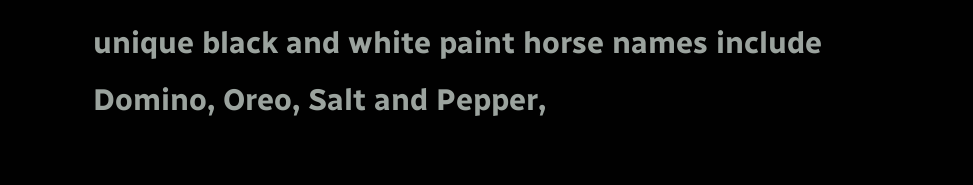unique black and white paint horse names include Domino, Oreo, Salt and Pepper,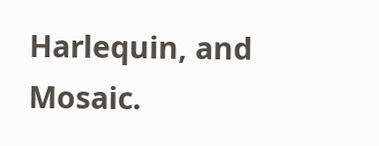Harlequin, and Mosaic.